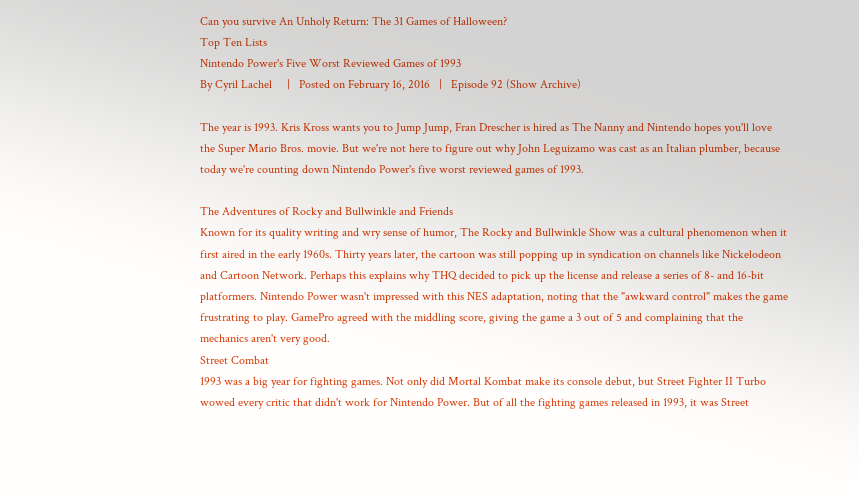Can you survive An Unholy Return: The 31 Games of Halloween?
Top Ten Lists
Nintendo Power's Five Worst Reviewed Games of 1993
By Cyril Lachel     |   Posted on February 16, 2016   |   Episode 92 (Show Archive)

The year is 1993. Kris Kross wants you to Jump Jump, Fran Drescher is hired as The Nanny and Nintendo hopes you'll love the Super Mario Bros. movie. But we're not here to figure out why John Leguizamo was cast as an Italian plumber, because today we're counting down Nintendo Power's five worst reviewed games of 1993.

The Adventures of Rocky and Bullwinkle and Friends
Known for its quality writing and wry sense of humor, The Rocky and Bullwinkle Show was a cultural phenomenon when it first aired in the early 1960s. Thirty years later, the cartoon was still popping up in syndication on channels like Nickelodeon and Cartoon Network. Perhaps this explains why THQ decided to pick up the license and release a series of 8- and 16-bit platformers. Nintendo Power wasn't impressed with this NES adaptation, noting that the "awkward control" makes the game frustrating to play. GamePro agreed with the middling score, giving the game a 3 out of 5 and complaining that the mechanics aren't very good.
Street Combat
1993 was a big year for fighting games. Not only did Mortal Kombat make its console debut, but Street Fighter II Turbo wowed every critic that didn't work for Nintendo Power. But of all the fighting games released in 1993, it was Street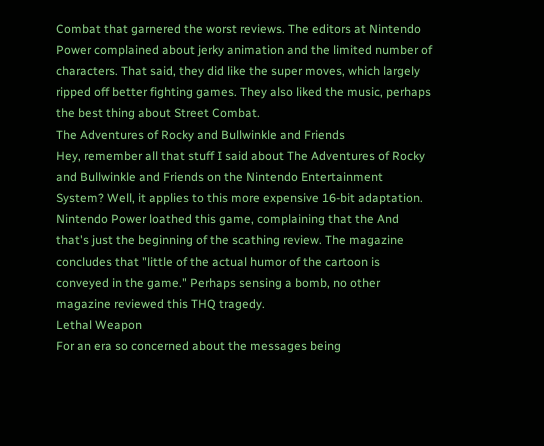Combat that garnered the worst reviews. The editors at Nintendo Power complained about jerky animation and the limited number of characters. That said, they did like the super moves, which largely ripped off better fighting games. They also liked the music, perhaps the best thing about Street Combat.
The Adventures of Rocky and Bullwinkle and Friends
Hey, remember all that stuff I said about The Adventures of Rocky and Bullwinkle and Friends on the Nintendo Entertainment System? Well, it applies to this more expensive 16-bit adaptation. Nintendo Power loathed this game, complaining that the And that's just the beginning of the scathing review. The magazine concludes that "little of the actual humor of the cartoon is conveyed in the game." Perhaps sensing a bomb, no other magazine reviewed this THQ tragedy.
Lethal Weapon
For an era so concerned about the messages being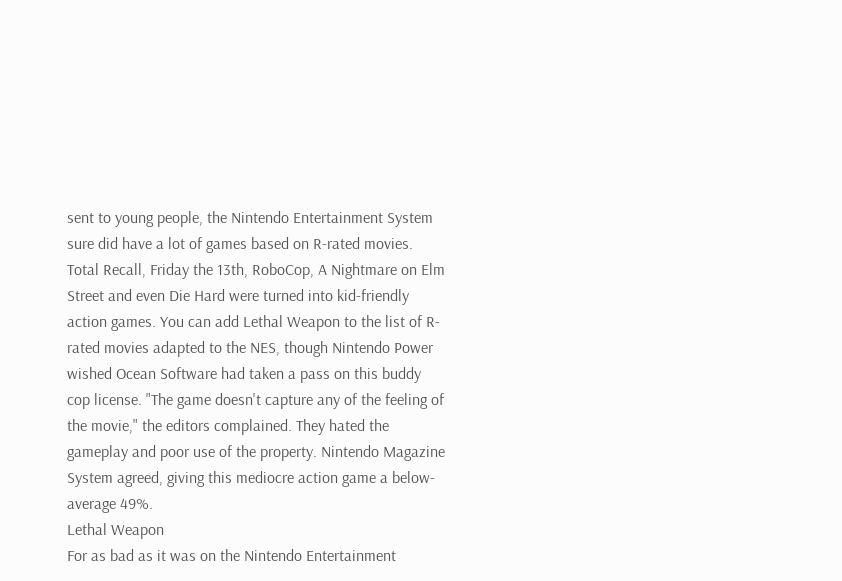sent to young people, the Nintendo Entertainment System sure did have a lot of games based on R-rated movies. Total Recall, Friday the 13th, RoboCop, A Nightmare on Elm Street and even Die Hard were turned into kid-friendly action games. You can add Lethal Weapon to the list of R-rated movies adapted to the NES, though Nintendo Power wished Ocean Software had taken a pass on this buddy cop license. "The game doesn't capture any of the feeling of the movie," the editors complained. They hated the gameplay and poor use of the property. Nintendo Magazine System agreed, giving this mediocre action game a below-average 49%.
Lethal Weapon
For as bad as it was on the Nintendo Entertainment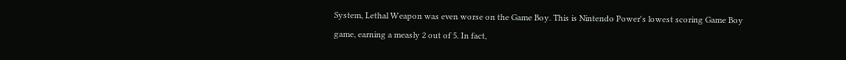System, Lethal Weapon was even worse on the Game Boy. This is Nintendo Power's lowest scoring Game Boy game, earning a measly 2 out of 5. In fact,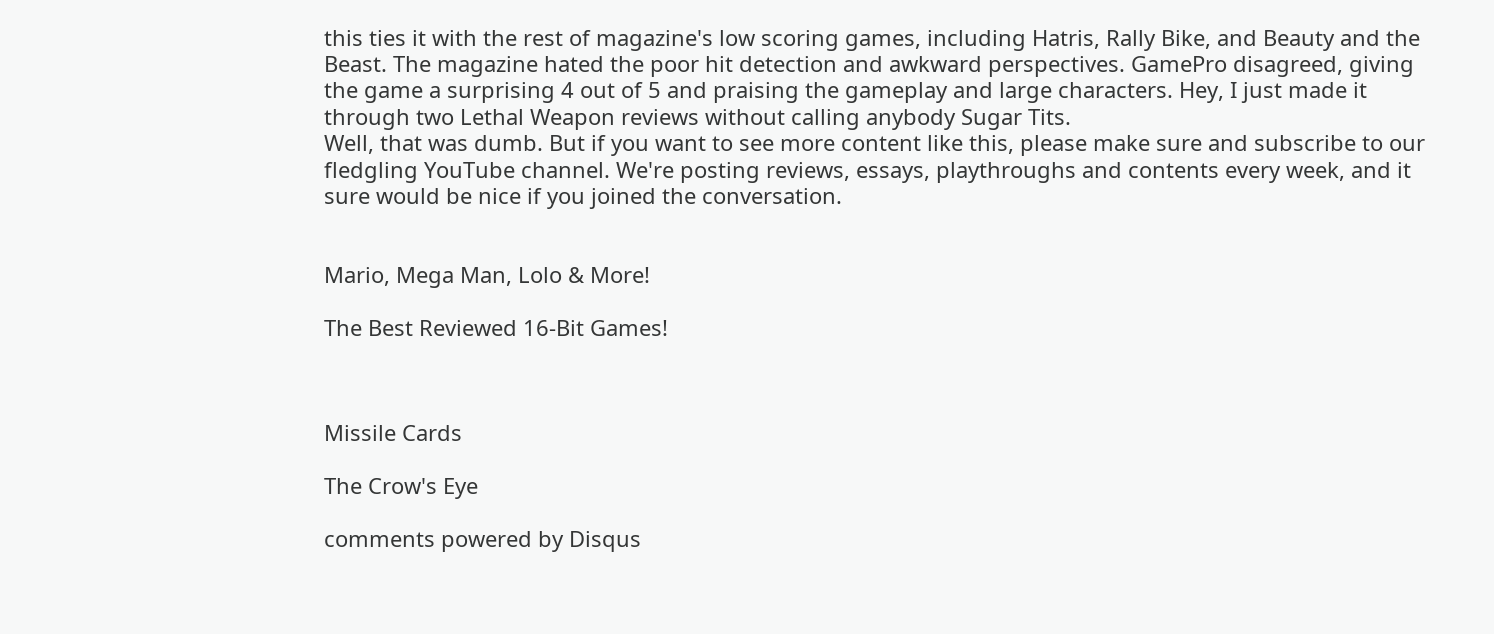this ties it with the rest of magazine's low scoring games, including Hatris, Rally Bike, and Beauty and the Beast. The magazine hated the poor hit detection and awkward perspectives. GamePro disagreed, giving the game a surprising 4 out of 5 and praising the gameplay and large characters. Hey, I just made it through two Lethal Weapon reviews without calling anybody Sugar Tits.
Well, that was dumb. But if you want to see more content like this, please make sure and subscribe to our fledgling YouTube channel. We're posting reviews, essays, playthroughs and contents every week, and it sure would be nice if you joined the conversation.


Mario, Mega Man, Lolo & More!

The Best Reviewed 16-Bit Games!



Missile Cards

The Crow's Eye

comments powered by Disqus